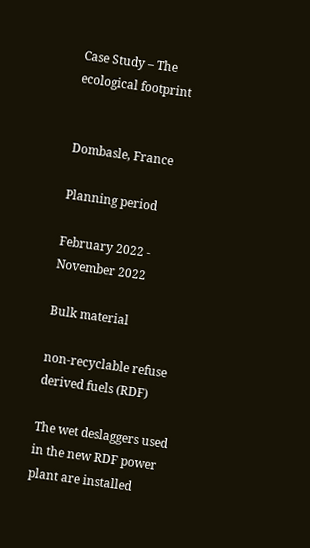Case Study – The ecological footprint


Dombasle, France

Planning period

February 2022 - November 2022

Bulk material

non-recyclable refuse derived fuels (RDF)

The wet deslaggers used in the new RDF power plant are installed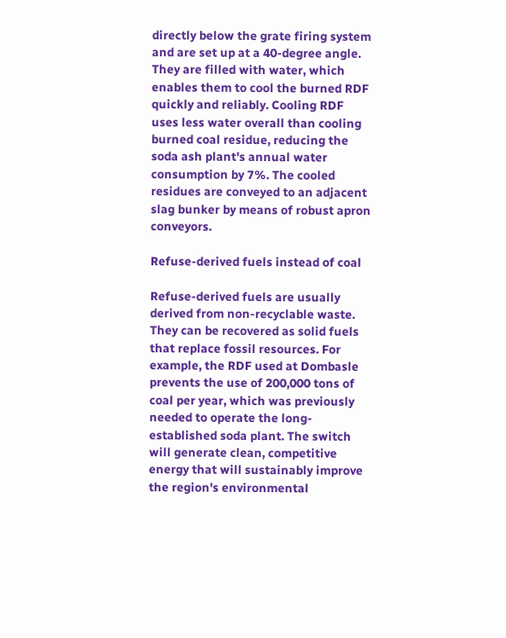directly below the grate firing system and are set up at a 40-degree angle. They are filled with water, which enables them to cool the burned RDF quickly and reliably. Cooling RDF uses less water overall than cooling burned coal residue, reducing the soda ash plant's annual water consumption by 7%. The cooled residues are conveyed to an adjacent slag bunker by means of robust apron conveyors.

Refuse-derived fuels instead of coal

Refuse-derived fuels are usually derived from non-recyclable waste. They can be recovered as solid fuels that replace fossil resources. For example, the RDF used at Dombasle prevents the use of 200,000 tons of coal per year, which was previously needed to operate the long-established soda plant. The switch will generate clean, competitive energy that will sustainably improve the region's environmental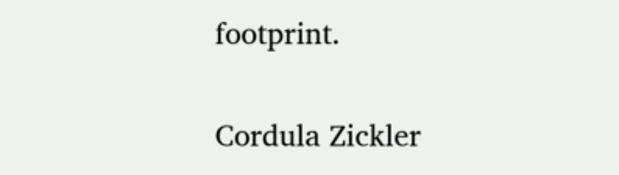footprint.

Cordula Zickler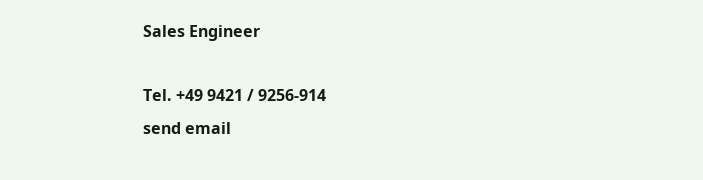Sales Engineer

Tel. +49 9421 / 9256-914
send email